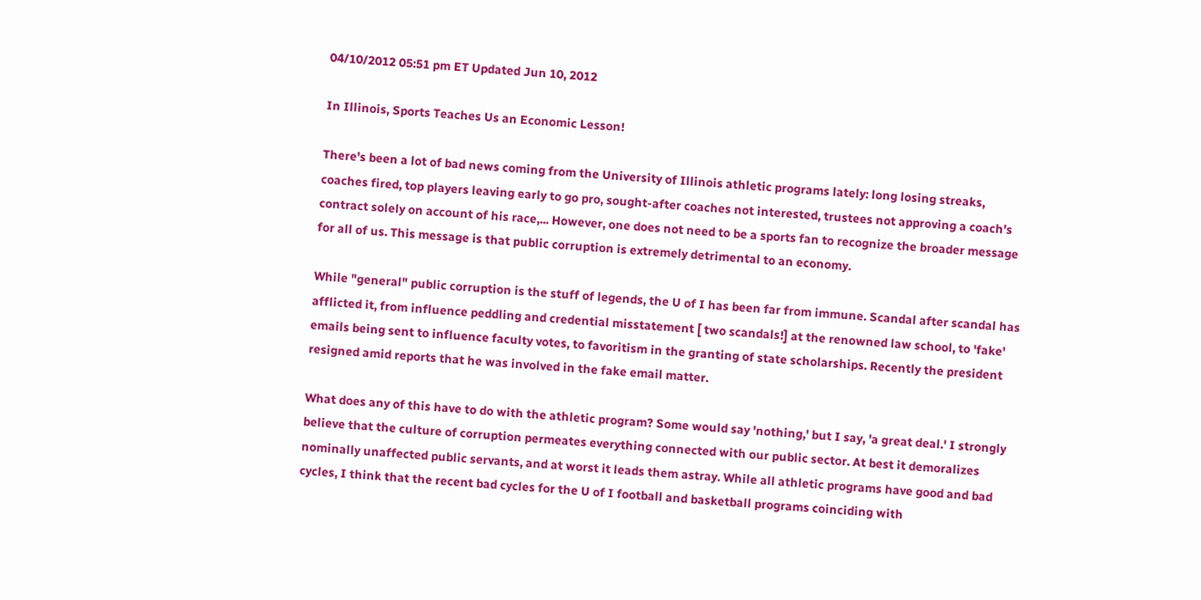04/10/2012 05:51 pm ET Updated Jun 10, 2012

In Illinois, Sports Teaches Us an Economic Lesson!

There's been a lot of bad news coming from the University of Illinois athletic programs lately: long losing streaks, coaches fired, top players leaving early to go pro, sought-after coaches not interested, trustees not approving a coach's contract solely on account of his race,... However, one does not need to be a sports fan to recognize the broader message for all of us. This message is that public corruption is extremely detrimental to an economy.

While "general" public corruption is the stuff of legends, the U of I has been far from immune. Scandal after scandal has afflicted it, from influence peddling and credential misstatement [ two scandals!] at the renowned law school, to 'fake' emails being sent to influence faculty votes, to favoritism in the granting of state scholarships. Recently the president resigned amid reports that he was involved in the fake email matter.

What does any of this have to do with the athletic program? Some would say 'nothing,' but I say, 'a great deal.' I strongly believe that the culture of corruption permeates everything connected with our public sector. At best it demoralizes nominally unaffected public servants, and at worst it leads them astray. While all athletic programs have good and bad cycles, I think that the recent bad cycles for the U of I football and basketball programs coinciding with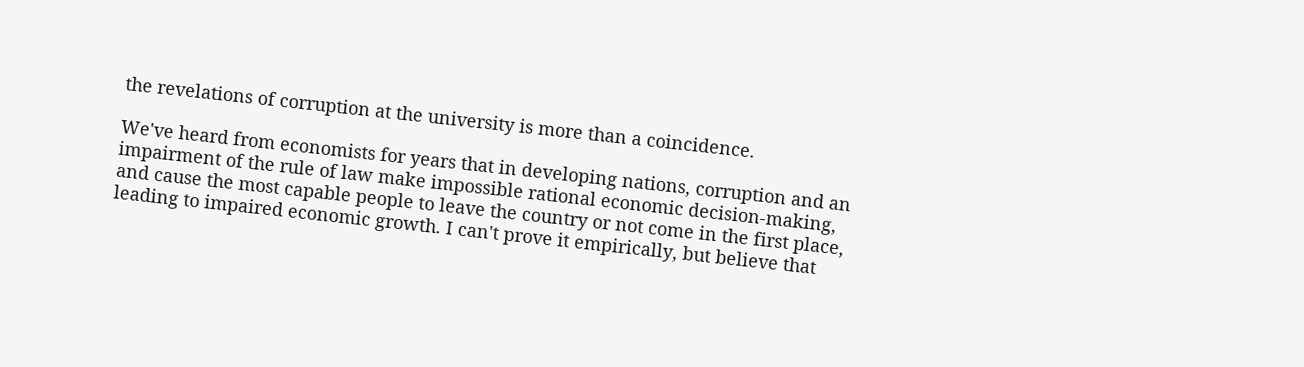the revelations of corruption at the university is more than a coincidence.

We've heard from economists for years that in developing nations, corruption and an impairment of the rule of law make impossible rational economic decision-making, and cause the most capable people to leave the country or not come in the first place, leading to impaired economic growth. I can't prove it empirically, but believe that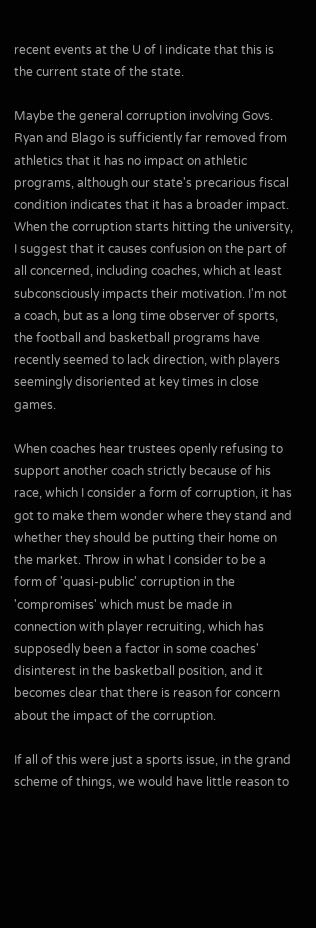recent events at the U of I indicate that this is the current state of the state.

Maybe the general corruption involving Govs. Ryan and Blago is sufficiently far removed from athletics that it has no impact on athletic programs, although our state's precarious fiscal condition indicates that it has a broader impact. When the corruption starts hitting the university, I suggest that it causes confusion on the part of all concerned, including coaches, which at least subconsciously impacts their motivation. I'm not a coach, but as a long time observer of sports, the football and basketball programs have recently seemed to lack direction, with players seemingly disoriented at key times in close games.

When coaches hear trustees openly refusing to support another coach strictly because of his race, which I consider a form of corruption, it has got to make them wonder where they stand and whether they should be putting their home on the market. Throw in what I consider to be a form of 'quasi-public' corruption in the 'compromises' which must be made in connection with player recruiting, which has supposedly been a factor in some coaches' disinterest in the basketball position, and it becomes clear that there is reason for concern about the impact of the corruption.

If all of this were just a sports issue, in the grand scheme of things, we would have little reason to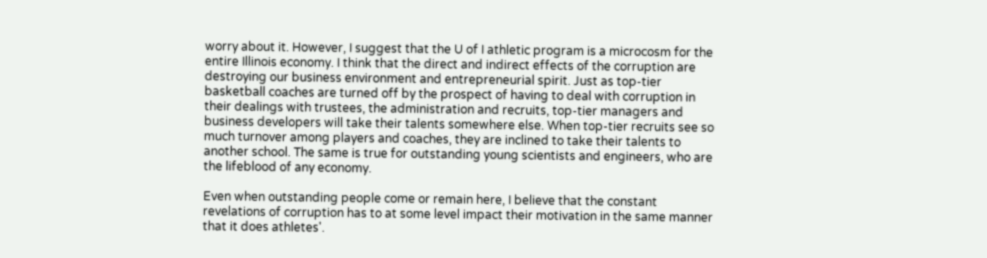worry about it. However, I suggest that the U of I athletic program is a microcosm for the entire Illinois economy. I think that the direct and indirect effects of the corruption are destroying our business environment and entrepreneurial spirit. Just as top-tier basketball coaches are turned off by the prospect of having to deal with corruption in their dealings with trustees, the administration and recruits, top-tier managers and business developers will take their talents somewhere else. When top-tier recruits see so much turnover among players and coaches, they are inclined to take their talents to another school. The same is true for outstanding young scientists and engineers, who are the lifeblood of any economy.

Even when outstanding people come or remain here, I believe that the constant revelations of corruption has to at some level impact their motivation in the same manner that it does athletes'.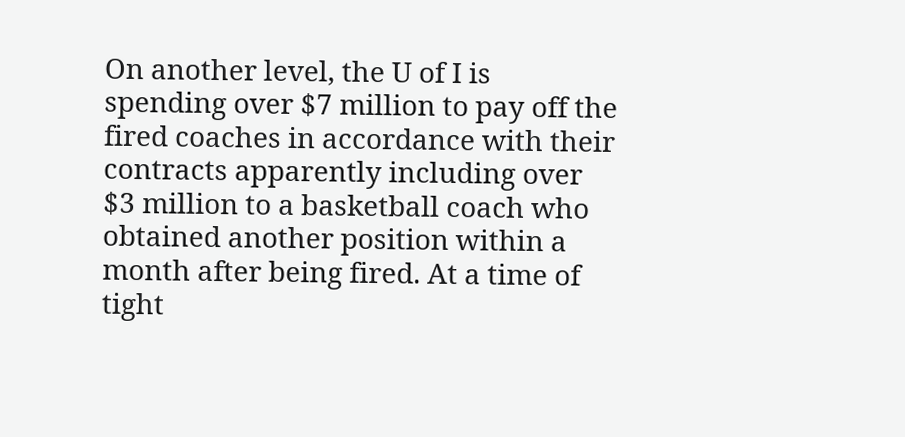On another level, the U of I is spending over $7 million to pay off the fired coaches in accordance with their contracts apparently including over $3 million to a basketball coach who obtained another position within a month after being fired. At a time of tight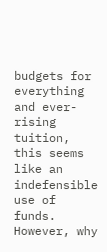budgets for everything and ever-rising tuition, this seems like an indefensible use of funds. However, why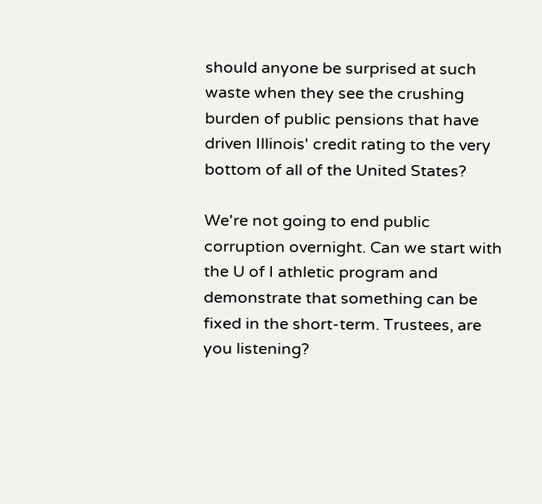should anyone be surprised at such waste when they see the crushing burden of public pensions that have driven Illinois' credit rating to the very bottom of all of the United States?

We're not going to end public corruption overnight. Can we start with the U of I athletic program and demonstrate that something can be fixed in the short-term. Trustees, are you listening?